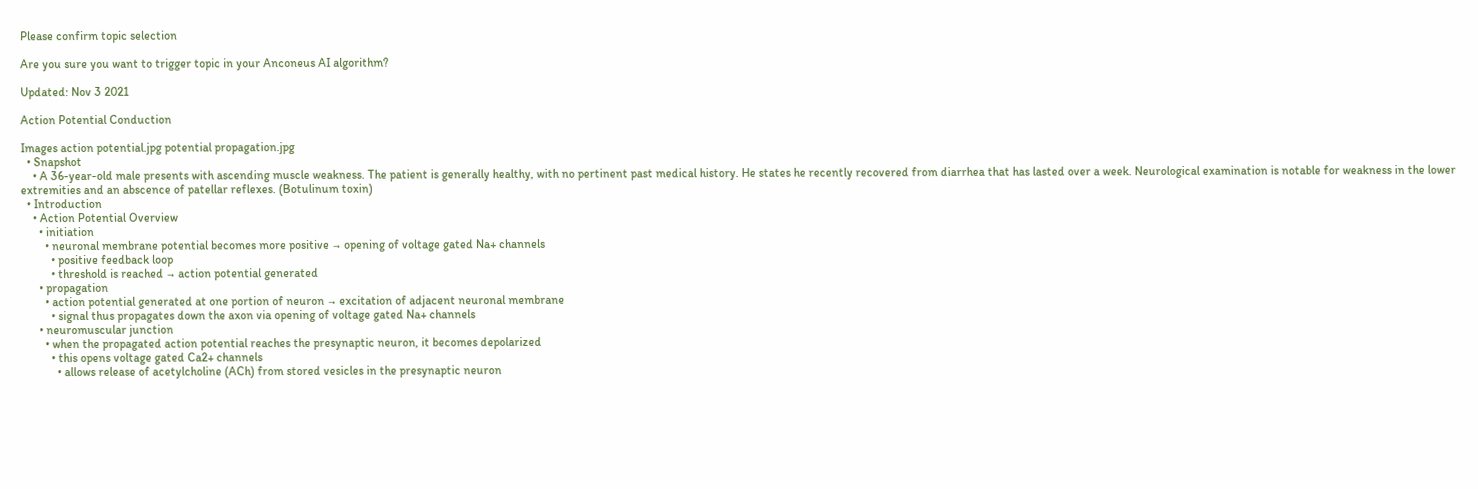Please confirm topic selection

Are you sure you want to trigger topic in your Anconeus AI algorithm?

Updated: Nov 3 2021

Action Potential Conduction

Images action potential.jpg potential propagation.jpg
  • Snapshot
    • A 36-year-old male presents with ascending muscle weakness. The patient is generally healthy, with no pertinent past medical history. He states he recently recovered from diarrhea that has lasted over a week. Neurological examination is notable for weakness in the lower extremities and an abscence of patellar reflexes. (Botulinum toxin)
  • Introduction
    • Action Potential Overview
      • initiation
        • neuronal membrane potential becomes more positive → opening of voltage gated Na+ channels
          • positive feedback loop
          • threshold is reached → action potential generated
      • propagation
        • action potential generated at one portion of neuron → excitation of adjacent neuronal membrane
          • signal thus propagates down the axon via opening of voltage gated Na+ channels
      • neuromuscular junction
        • when the propagated action potential reaches the presynaptic neuron, it becomes depolarized
          • this opens voltage gated Ca2+ channels
            • allows release of acetylcholine (ACh) from stored vesicles in the presynaptic neuron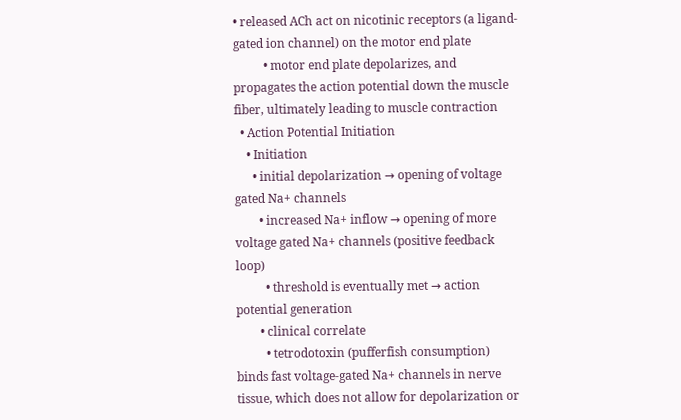• released ACh act on nicotinic receptors (a ligand-gated ion channel) on the motor end plate
          • motor end plate depolarizes, and propagates the action potential down the muscle fiber, ultimately leading to muscle contraction
  • Action Potential Initiation
    • Initiation
      • initial depolarization → opening of voltage gated Na+ channels
        • increased Na+ inflow → opening of more voltage gated Na+ channels (positive feedback loop)
          • threshold is eventually met → action potential generation
        • clinical correlate
          • tetrodotoxin (pufferfish consumption) binds fast voltage-gated Na+ channels in nerve tissue, which does not allow for depolarization or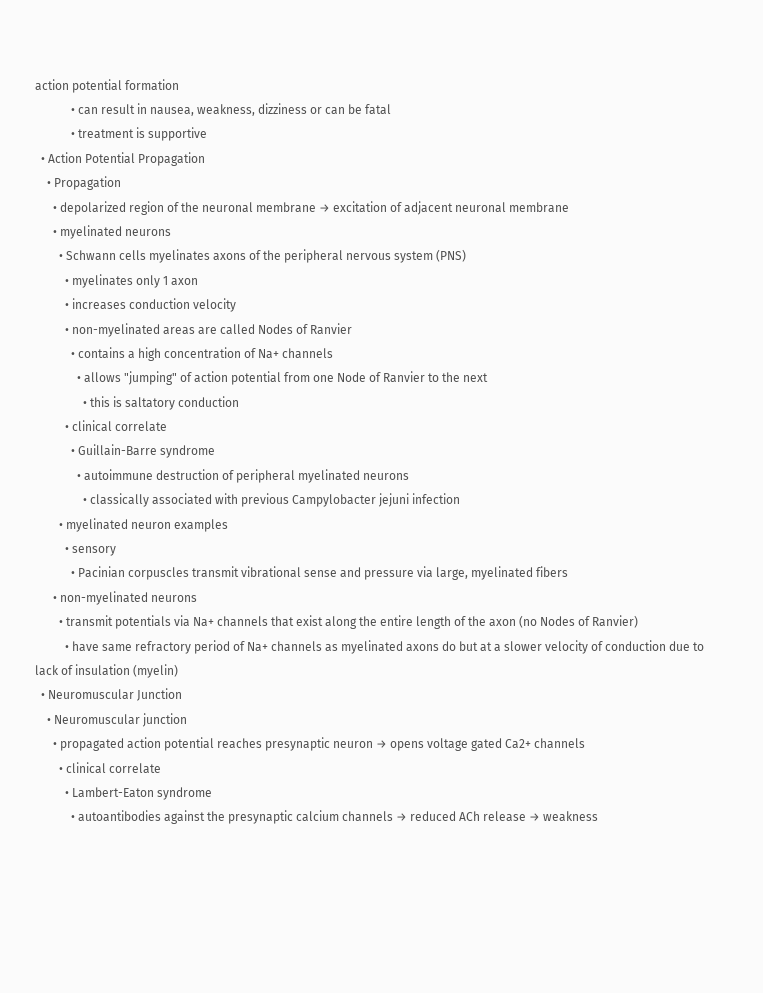action potential formation
            • can result in nausea, weakness, dizziness or can be fatal
            • treatment is supportive
  • Action Potential Propagation
    • Propagation
      • depolarized region of the neuronal membrane → excitation of adjacent neuronal membrane
      • myelinated neurons
        • Schwann cells myelinates axons of the peripheral nervous system (PNS)
          • myelinates only 1 axon
          • increases conduction velocity
          • non-myelinated areas are called Nodes of Ranvier
            • contains a high concentration of Na+ channels
              • allows "jumping" of action potential from one Node of Ranvier to the next
                • this is saltatory conduction
          • clinical correlate
            • Guillain-Barre syndrome
              • autoimmune destruction of peripheral myelinated neurons
                • classically associated with previous Campylobacter jejuni infection
        • myelinated neuron examples
          • sensory
            • Pacinian corpuscles transmit vibrational sense and pressure via large, myelinated fibers
      • non-myelinated neurons
        • transmit potentials via Na+ channels that exist along the entire length of the axon (no Nodes of Ranvier)
          • have same refractory period of Na+ channels as myelinated axons do but at a slower velocity of conduction due to lack of insulation (myelin)
  • Neuromuscular Junction
    • Neuromuscular junction
      • propagated action potential reaches presynaptic neuron → opens voltage gated Ca2+ channels
        • clinical correlate
          • Lambert-Eaton syndrome
            • autoantibodies against the presynaptic calcium channels → reduced ACh release → weakness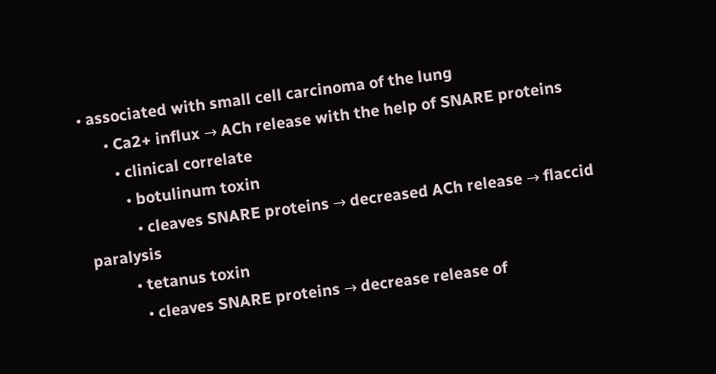• associated with small cell carcinoma of the lung
      • Ca2+ influx → ACh release with the help of SNARE proteins
        • clinical correlate
          • botulinum toxin
            • cleaves SNARE proteins → decreased ACh release → flaccid paralysis
          • tetanus toxin
            • cleaves SNARE proteins → decrease release of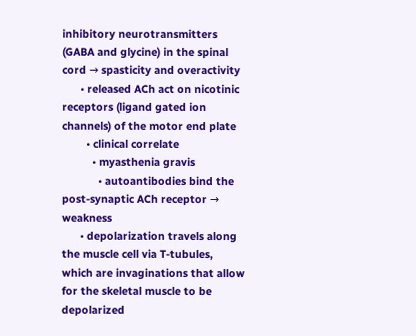inhibitory neurotransmitters (GABA and glycine) in the spinal cord → spasticity and overactivity
      • released ACh act on nicotinic receptors (ligand gated ion channels) of the motor end plate
        • clinical correlate
          • myasthenia gravis
            • autoantibodies bind the post-synaptic ACh receptor → weakness
      • depolarization travels along the muscle cell via T-tubules, which are invaginations that allow for the skeletal muscle to be depolarized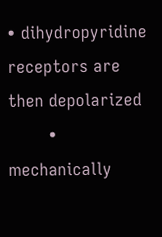• dihydropyridine receptors are then depolarized
        • mechanically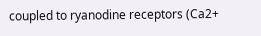coupled to ryanodine receptors (Ca2+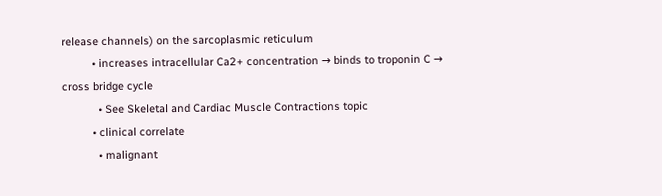release channels) on the sarcoplasmic reticulum
          • increases intracellular Ca2+ concentration → binds to troponin C → cross bridge cycle
            • See Skeletal and Cardiac Muscle Contractions topic
          • clinical correlate
            • malignant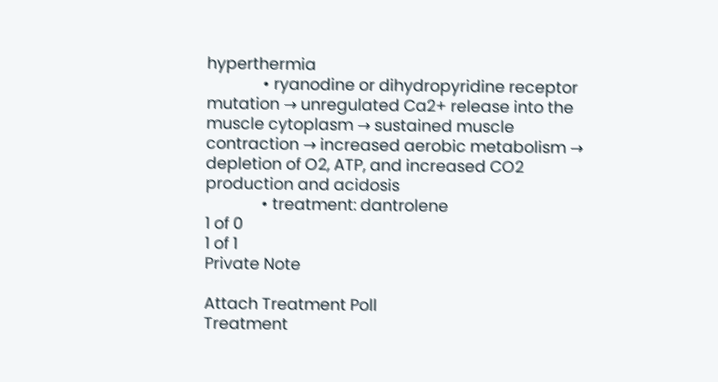hyperthermia
              • ryanodine or dihydropyridine receptor mutation → unregulated Ca2+ release into the muscle cytoplasm → sustained muscle contraction → increased aerobic metabolism → depletion of O2, ATP, and increased CO2 production and acidosis
              • treatment: dantrolene
1 of 0
1 of 1
Private Note

Attach Treatment Poll
Treatment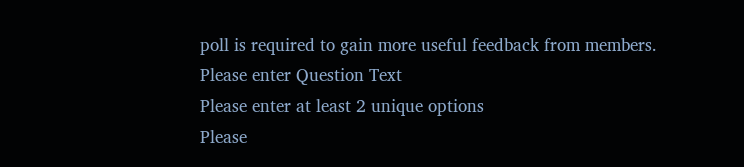poll is required to gain more useful feedback from members.
Please enter Question Text
Please enter at least 2 unique options
Please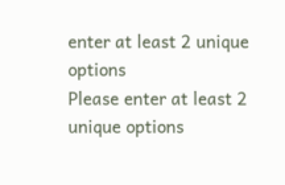enter at least 2 unique options
Please enter at least 2 unique options